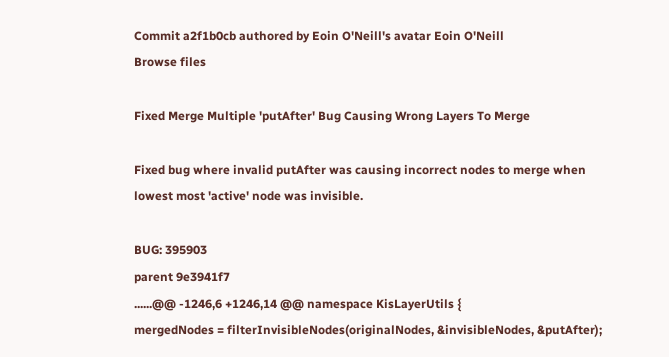Commit a2f1b0cb authored by Eoin O'Neill's avatar Eoin O'Neill
Browse files

Fixed Merge Multiple 'putAfter' Bug Causing Wrong Layers To Merge

Fixed bug where invalid putAfter was causing incorrect nodes to merge when
lowest most 'active' node was invisible.

BUG: 395903
parent 9e3941f7
......@@ -1246,6 +1246,14 @@ namespace KisLayerUtils {
mergedNodes = filterInvisibleNodes(originalNodes, &invisibleNodes, &putAfter);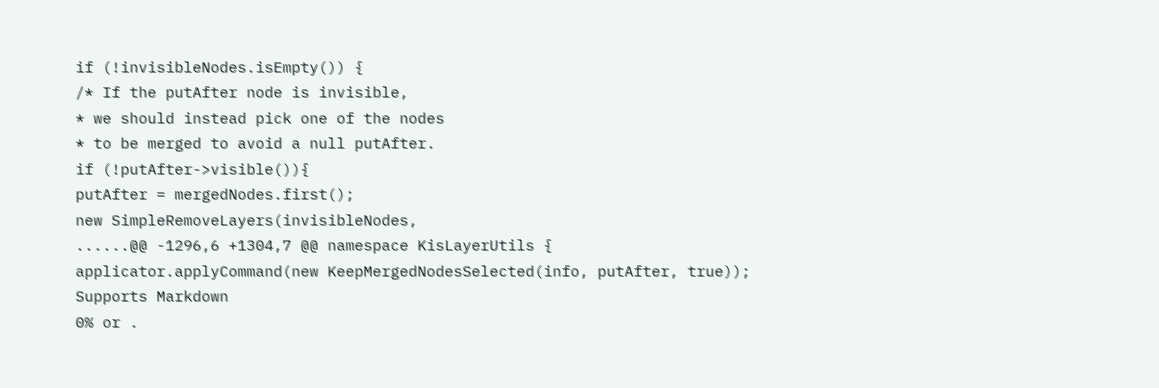if (!invisibleNodes.isEmpty()) {
/* If the putAfter node is invisible,
* we should instead pick one of the nodes
* to be merged to avoid a null putAfter.
if (!putAfter->visible()){
putAfter = mergedNodes.first();
new SimpleRemoveLayers(invisibleNodes,
......@@ -1296,6 +1304,7 @@ namespace KisLayerUtils {
applicator.applyCommand(new KeepMergedNodesSelected(info, putAfter, true));
Supports Markdown
0% or .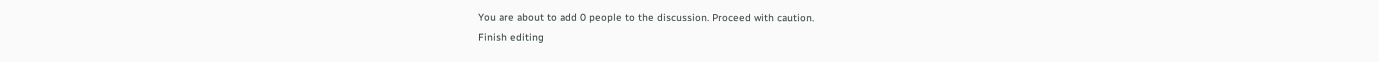You are about to add 0 people to the discussion. Proceed with caution.
Finish editing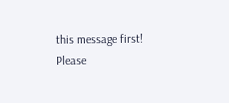this message first!
Please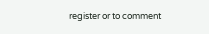register or to comment